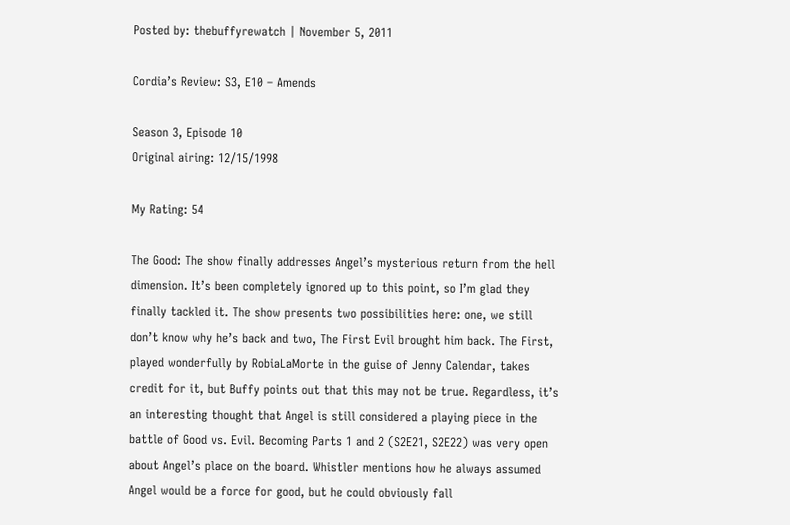Posted by: thebuffyrewatch | November 5, 2011

Cordia’s Review: S3, E10 – Amends

Season 3, Episode 10
Original airing: 12/15/1998

My Rating: 54

The Good: The show finally addresses Angel’s mysterious return from the hell dimension. It’s been completely ignored up to this point, so I’m glad they finally tackled it. The show presents two possibilities here: one, we still don’t know why he’s back and two, The First Evil brought him back. The First, played wonderfully by RobiaLaMorte in the guise of Jenny Calendar, takes credit for it, but Buffy points out that this may not be true. Regardless, it’s an interesting thought that Angel is still considered a playing piece in the battle of Good vs. Evil. Becoming Parts 1 and 2 (S2E21, S2E22) was very open about Angel’s place on the board. Whistler mentions how he always assumed Angel would be a force for good, but he could obviously fall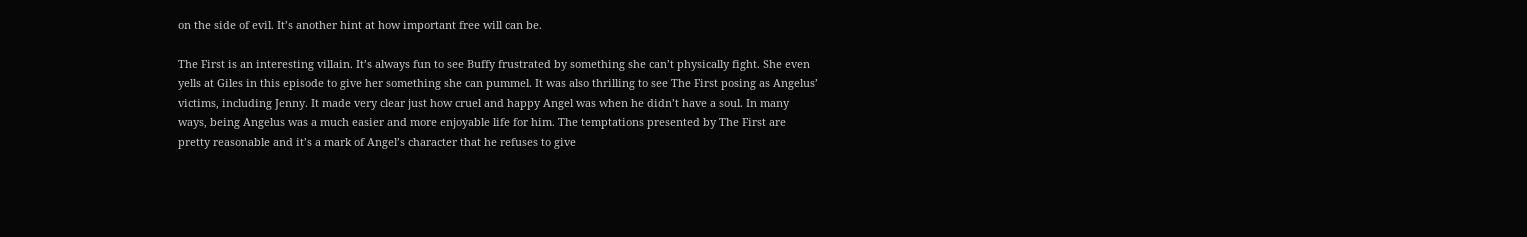on the side of evil. It’s another hint at how important free will can be.

The First is an interesting villain. It’s always fun to see Buffy frustrated by something she can’t physically fight. She even yells at Giles in this episode to give her something she can pummel. It was also thrilling to see The First posing as Angelus’ victims, including Jenny. It made very clear just how cruel and happy Angel was when he didn’t have a soul. In many ways, being Angelus was a much easier and more enjoyable life for him. The temptations presented by The First are pretty reasonable and it’s a mark of Angel’s character that he refuses to give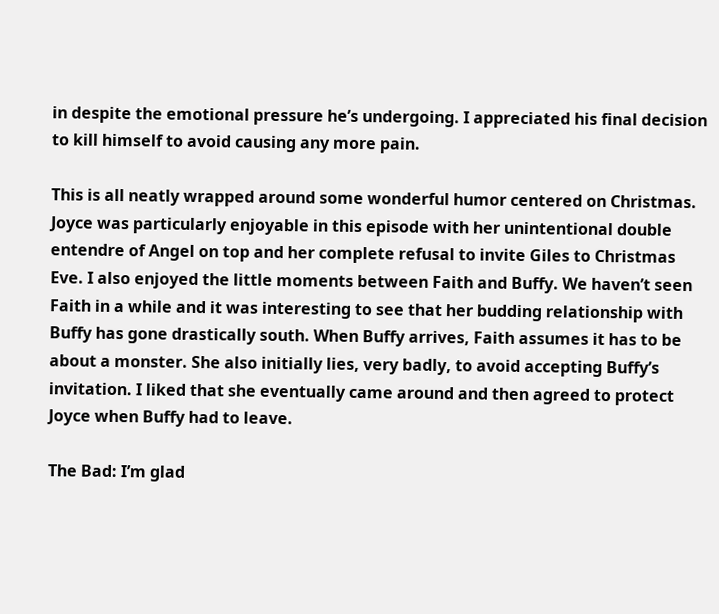in despite the emotional pressure he’s undergoing. I appreciated his final decision to kill himself to avoid causing any more pain.

This is all neatly wrapped around some wonderful humor centered on Christmas. Joyce was particularly enjoyable in this episode with her unintentional double entendre of Angel on top and her complete refusal to invite Giles to Christmas Eve. I also enjoyed the little moments between Faith and Buffy. We haven’t seen Faith in a while and it was interesting to see that her budding relationship with Buffy has gone drastically south. When Buffy arrives, Faith assumes it has to be about a monster. She also initially lies, very badly, to avoid accepting Buffy’s invitation. I liked that she eventually came around and then agreed to protect Joyce when Buffy had to leave.

The Bad: I’m glad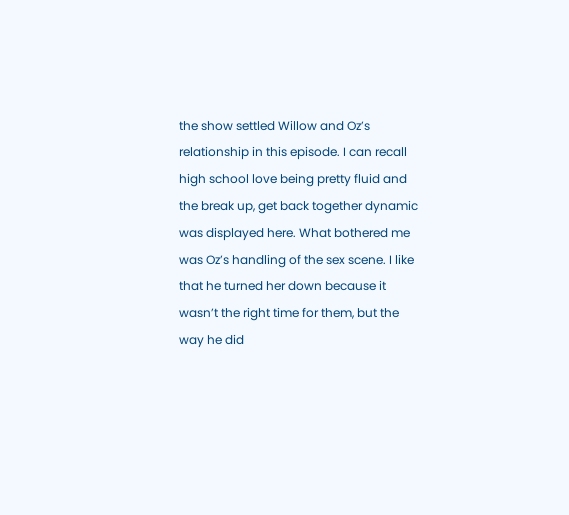the show settled Willow and Oz’s relationship in this episode. I can recall high school love being pretty fluid and the break up, get back together dynamic was displayed here. What bothered me was Oz’s handling of the sex scene. I like that he turned her down because it wasn’t the right time for them, but the way he did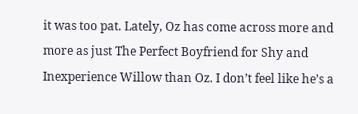it was too pat. Lately, Oz has come across more and more as just The Perfect Boyfriend for Shy and Inexperience Willow than Oz. I don’t feel like he’s a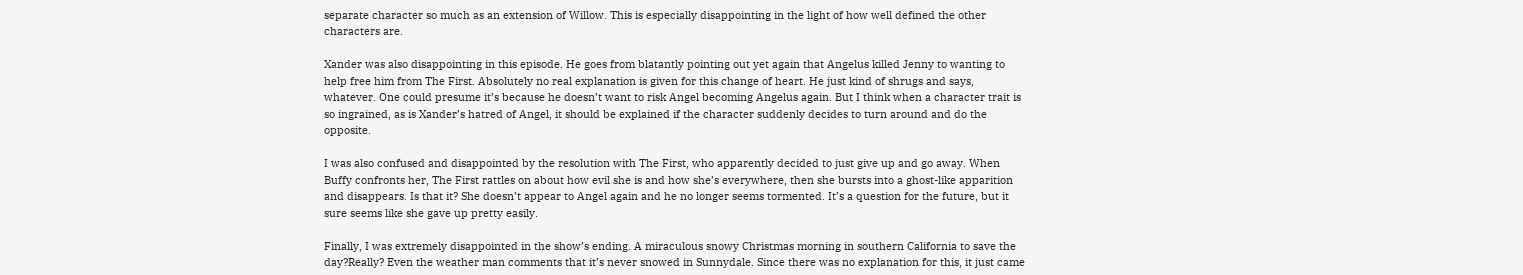separate character so much as an extension of Willow. This is especially disappointing in the light of how well defined the other characters are.

Xander was also disappointing in this episode. He goes from blatantly pointing out yet again that Angelus killed Jenny to wanting to help free him from The First. Absolutely no real explanation is given for this change of heart. He just kind of shrugs and says, whatever. One could presume it’s because he doesn’t want to risk Angel becoming Angelus again. But I think when a character trait is so ingrained, as is Xander’s hatred of Angel, it should be explained if the character suddenly decides to turn around and do the opposite.

I was also confused and disappointed by the resolution with The First, who apparently decided to just give up and go away. When Buffy confronts her, The First rattles on about how evil she is and how she’s everywhere, then she bursts into a ghost-like apparition and disappears. Is that it? She doesn’t appear to Angel again and he no longer seems tormented. It’s a question for the future, but it sure seems like she gave up pretty easily.

Finally, I was extremely disappointed in the show’s ending. A miraculous snowy Christmas morning in southern California to save the day?Really? Even the weather man comments that it’s never snowed in Sunnydale. Since there was no explanation for this, it just came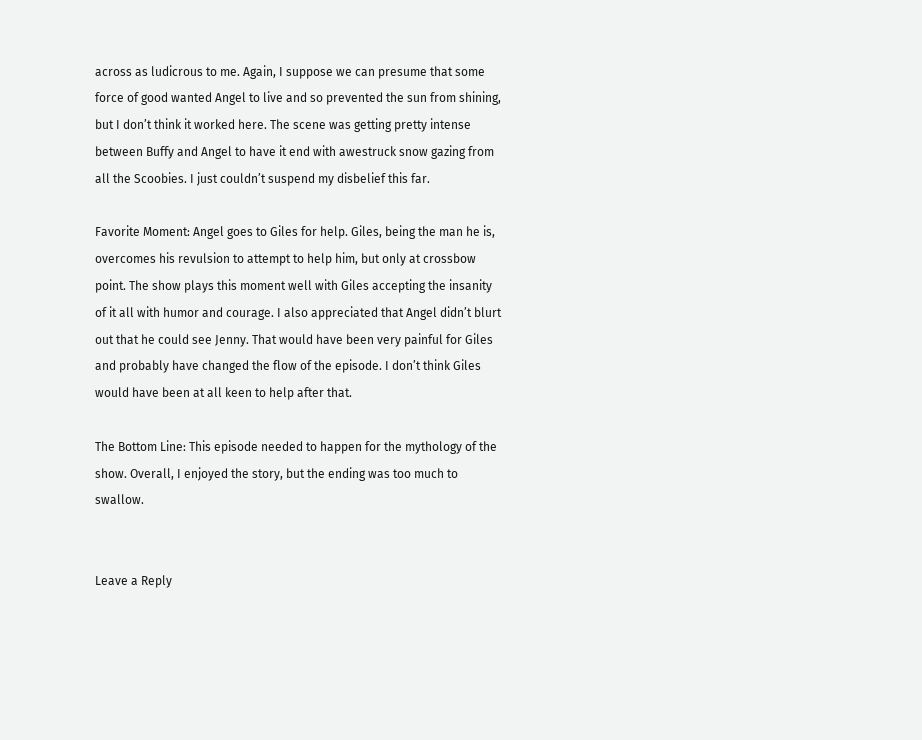across as ludicrous to me. Again, I suppose we can presume that some force of good wanted Angel to live and so prevented the sun from shining, but I don’t think it worked here. The scene was getting pretty intense between Buffy and Angel to have it end with awestruck snow gazing from all the Scoobies. I just couldn’t suspend my disbelief this far.

Favorite Moment: Angel goes to Giles for help. Giles, being the man he is, overcomes his revulsion to attempt to help him, but only at crossbow point. The show plays this moment well with Giles accepting the insanity of it all with humor and courage. I also appreciated that Angel didn’t blurt out that he could see Jenny. That would have been very painful for Giles and probably have changed the flow of the episode. I don’t think Giles would have been at all keen to help after that.

The Bottom Line: This episode needed to happen for the mythology of the show. Overall, I enjoyed the story, but the ending was too much to swallow.


Leave a Reply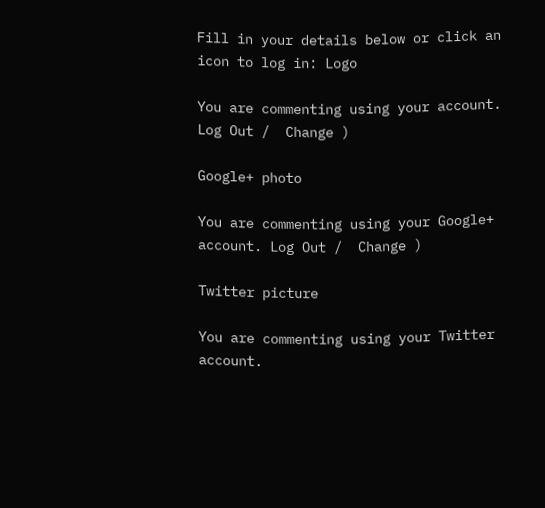Fill in your details below or click an icon to log in: Logo

You are commenting using your account. Log Out /  Change )

Google+ photo

You are commenting using your Google+ account. Log Out /  Change )

Twitter picture

You are commenting using your Twitter account.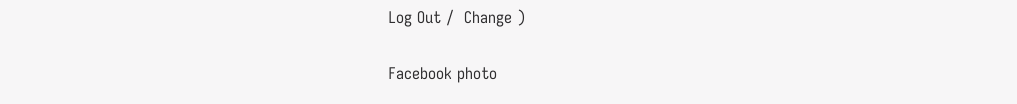Log Out /  Change )

Facebook photo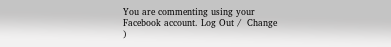You are commenting using your Facebook account. Log Out /  Change )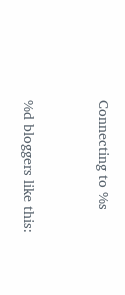Connecting to %s


%d bloggers like this: